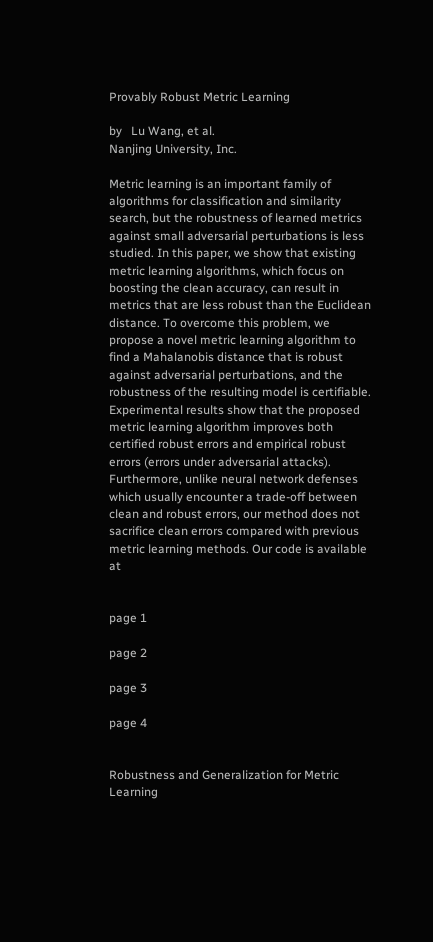Provably Robust Metric Learning

by   Lu Wang, et al.
Nanjing University, Inc.

Metric learning is an important family of algorithms for classification and similarity search, but the robustness of learned metrics against small adversarial perturbations is less studied. In this paper, we show that existing metric learning algorithms, which focus on boosting the clean accuracy, can result in metrics that are less robust than the Euclidean distance. To overcome this problem, we propose a novel metric learning algorithm to find a Mahalanobis distance that is robust against adversarial perturbations, and the robustness of the resulting model is certifiable. Experimental results show that the proposed metric learning algorithm improves both certified robust errors and empirical robust errors (errors under adversarial attacks). Furthermore, unlike neural network defenses which usually encounter a trade-off between clean and robust errors, our method does not sacrifice clean errors compared with previous metric learning methods. Our code is available at


page 1

page 2

page 3

page 4


Robustness and Generalization for Metric Learning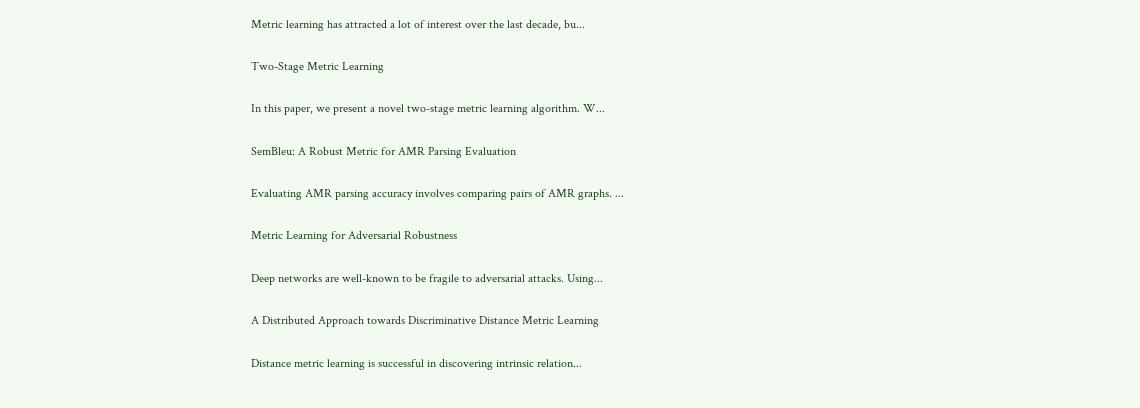Metric learning has attracted a lot of interest over the last decade, bu...

Two-Stage Metric Learning

In this paper, we present a novel two-stage metric learning algorithm. W...

SemBleu: A Robust Metric for AMR Parsing Evaluation

Evaluating AMR parsing accuracy involves comparing pairs of AMR graphs. ...

Metric Learning for Adversarial Robustness

Deep networks are well-known to be fragile to adversarial attacks. Using...

A Distributed Approach towards Discriminative Distance Metric Learning

Distance metric learning is successful in discovering intrinsic relation...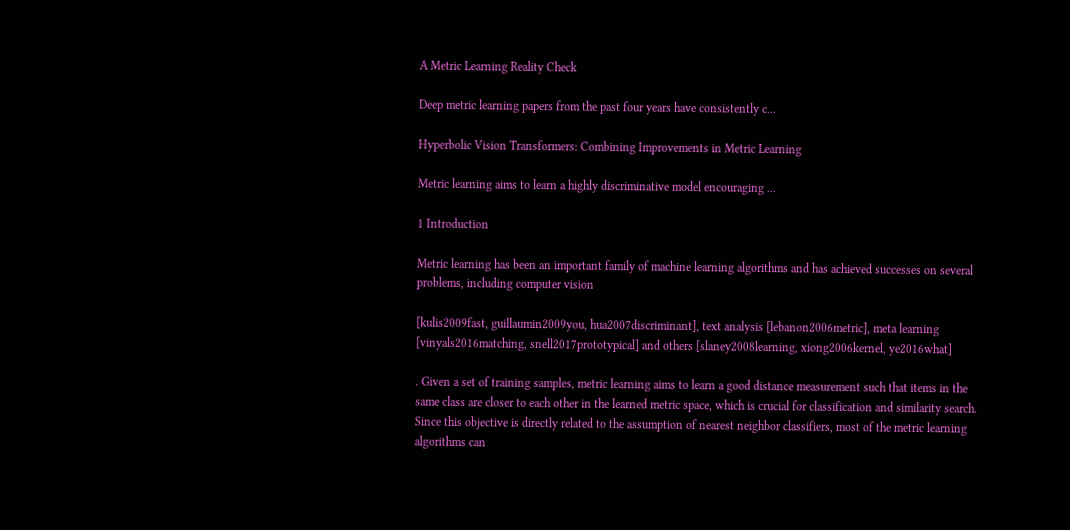A Metric Learning Reality Check

Deep metric learning papers from the past four years have consistently c...

Hyperbolic Vision Transformers: Combining Improvements in Metric Learning

Metric learning aims to learn a highly discriminative model encouraging ...

1 Introduction

Metric learning has been an important family of machine learning algorithms and has achieved successes on several problems, including computer vision

[kulis2009fast, guillaumin2009you, hua2007discriminant], text analysis [lebanon2006metric], meta learning [vinyals2016matching, snell2017prototypical] and others [slaney2008learning, xiong2006kernel, ye2016what]

. Given a set of training samples, metric learning aims to learn a good distance measurement such that items in the same class are closer to each other in the learned metric space, which is crucial for classification and similarity search. Since this objective is directly related to the assumption of nearest neighbor classifiers, most of the metric learning algorithms can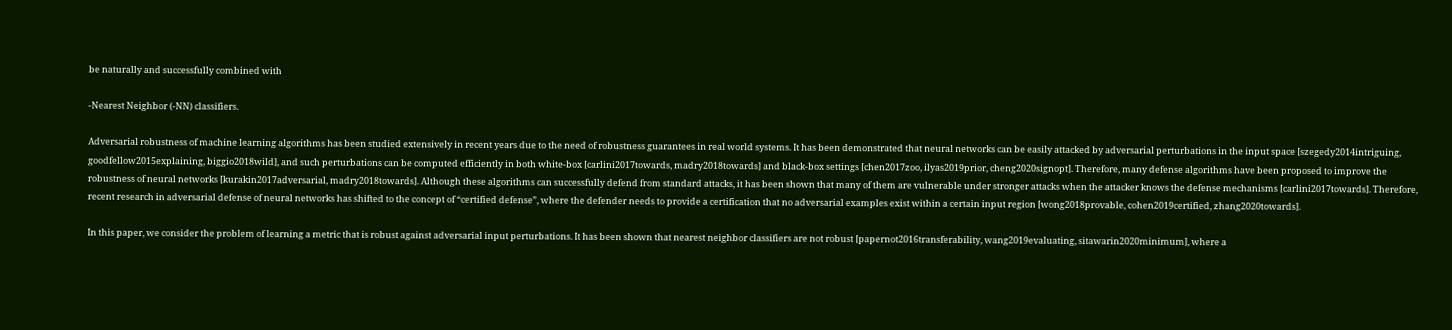be naturally and successfully combined with

-Nearest Neighbor (-NN) classifiers.

Adversarial robustness of machine learning algorithms has been studied extensively in recent years due to the need of robustness guarantees in real world systems. It has been demonstrated that neural networks can be easily attacked by adversarial perturbations in the input space [szegedy2014intriguing, goodfellow2015explaining, biggio2018wild], and such perturbations can be computed efficiently in both white-box [carlini2017towards, madry2018towards] and black-box settings [chen2017zoo, ilyas2019prior, cheng2020signopt]. Therefore, many defense algorithms have been proposed to improve the robustness of neural networks [kurakin2017adversarial, madry2018towards]. Although these algorithms can successfully defend from standard attacks, it has been shown that many of them are vulnerable under stronger attacks when the attacker knows the defense mechanisms [carlini2017towards]. Therefore, recent research in adversarial defense of neural networks has shifted to the concept of “certified defense”, where the defender needs to provide a certification that no adversarial examples exist within a certain input region [wong2018provable, cohen2019certified, zhang2020towards].

In this paper, we consider the problem of learning a metric that is robust against adversarial input perturbations. It has been shown that nearest neighbor classifiers are not robust [papernot2016transferability, wang2019evaluating, sitawarin2020minimum], where a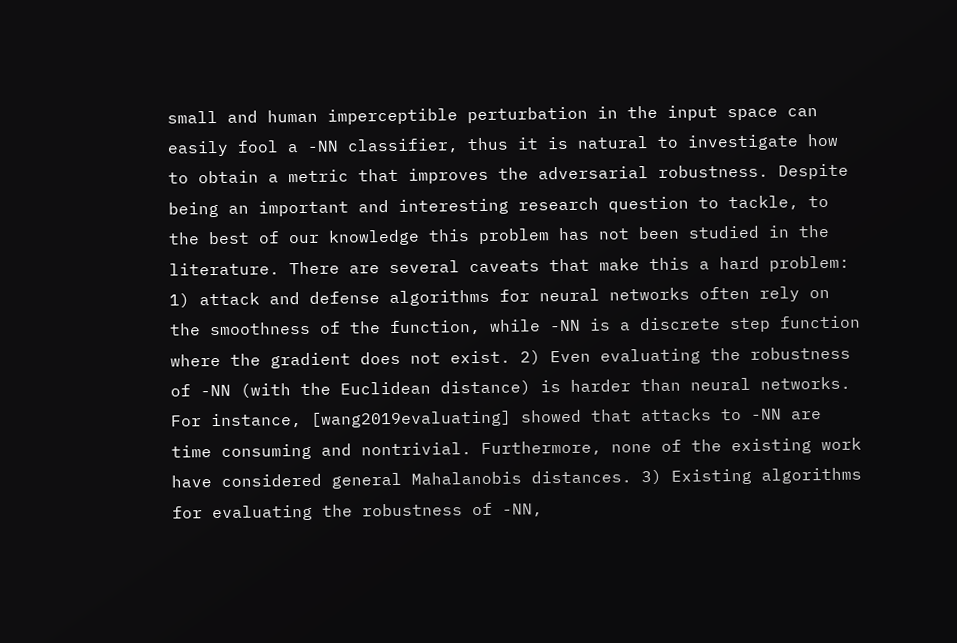small and human imperceptible perturbation in the input space can easily fool a -NN classifier, thus it is natural to investigate how to obtain a metric that improves the adversarial robustness. Despite being an important and interesting research question to tackle, to the best of our knowledge this problem has not been studied in the literature. There are several caveats that make this a hard problem: 1) attack and defense algorithms for neural networks often rely on the smoothness of the function, while -NN is a discrete step function where the gradient does not exist. 2) Even evaluating the robustness of -NN (with the Euclidean distance) is harder than neural networks. For instance, [wang2019evaluating] showed that attacks to -NN are time consuming and nontrivial. Furthermore, none of the existing work have considered general Mahalanobis distances. 3) Existing algorithms for evaluating the robustness of -NN,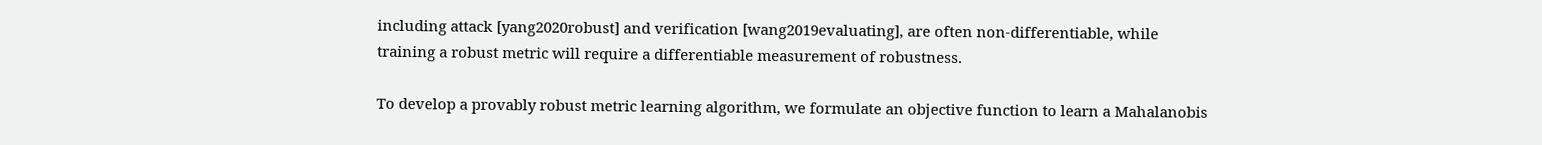including attack [yang2020robust] and verification [wang2019evaluating], are often non-differentiable, while training a robust metric will require a differentiable measurement of robustness.

To develop a provably robust metric learning algorithm, we formulate an objective function to learn a Mahalanobis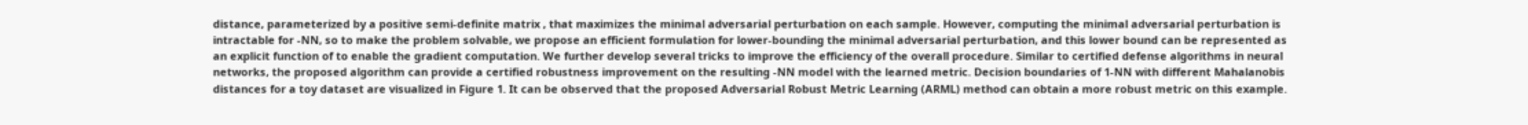distance, parameterized by a positive semi-definite matrix , that maximizes the minimal adversarial perturbation on each sample. However, computing the minimal adversarial perturbation is intractable for -NN, so to make the problem solvable, we propose an efficient formulation for lower-bounding the minimal adversarial perturbation, and this lower bound can be represented as an explicit function of to enable the gradient computation. We further develop several tricks to improve the efficiency of the overall procedure. Similar to certified defense algorithms in neural networks, the proposed algorithm can provide a certified robustness improvement on the resulting -NN model with the learned metric. Decision boundaries of 1-NN with different Mahalanobis distances for a toy dataset are visualized in Figure 1. It can be observed that the proposed Adversarial Robust Metric Learning (ARML) method can obtain a more robust metric on this example.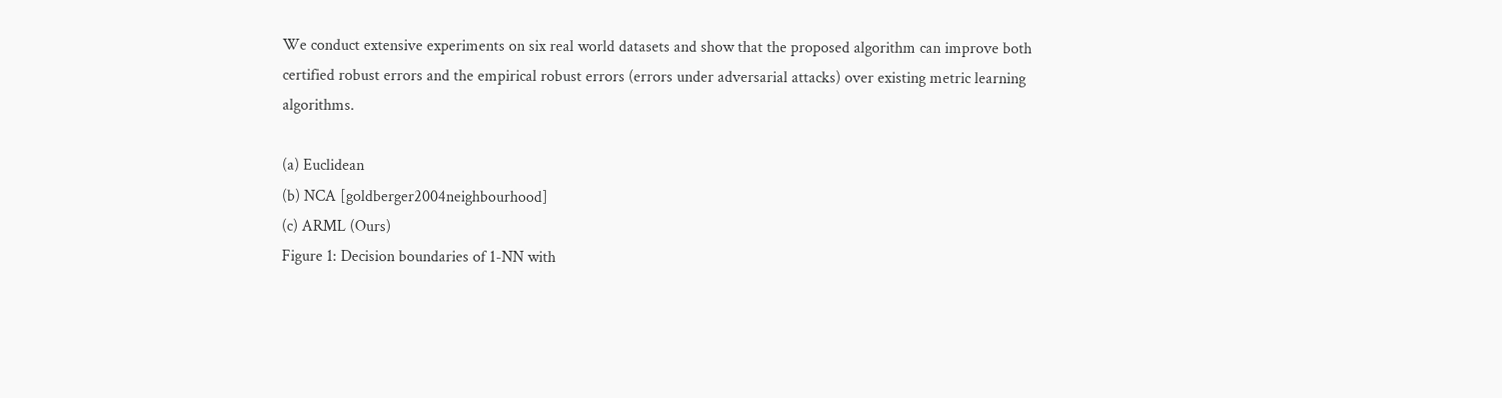We conduct extensive experiments on six real world datasets and show that the proposed algorithm can improve both certified robust errors and the empirical robust errors (errors under adversarial attacks) over existing metric learning algorithms.

(a) Euclidean
(b) NCA [goldberger2004neighbourhood]
(c) ARML (Ours)
Figure 1: Decision boundaries of 1-NN with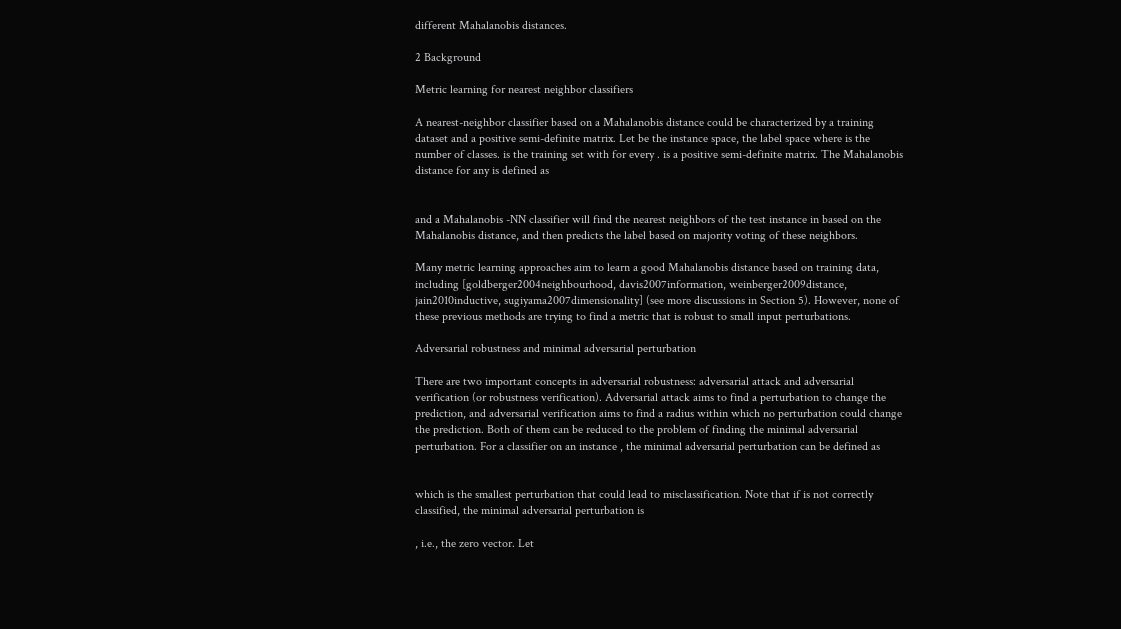different Mahalanobis distances.

2 Background

Metric learning for nearest neighbor classifiers

A nearest-neighbor classifier based on a Mahalanobis distance could be characterized by a training dataset and a positive semi-definite matrix. Let be the instance space, the label space where is the number of classes. is the training set with for every . is a positive semi-definite matrix. The Mahalanobis distance for any is defined as


and a Mahalanobis -NN classifier will find the nearest neighbors of the test instance in based on the Mahalanobis distance, and then predicts the label based on majority voting of these neighbors.

Many metric learning approaches aim to learn a good Mahalanobis distance based on training data, including [goldberger2004neighbourhood, davis2007information, weinberger2009distance, jain2010inductive, sugiyama2007dimensionality] (see more discussions in Section 5). However, none of these previous methods are trying to find a metric that is robust to small input perturbations.

Adversarial robustness and minimal adversarial perturbation

There are two important concepts in adversarial robustness: adversarial attack and adversarial verification (or robustness verification). Adversarial attack aims to find a perturbation to change the prediction, and adversarial verification aims to find a radius within which no perturbation could change the prediction. Both of them can be reduced to the problem of finding the minimal adversarial perturbation. For a classifier on an instance , the minimal adversarial perturbation can be defined as


which is the smallest perturbation that could lead to misclassification. Note that if is not correctly classified, the minimal adversarial perturbation is

, i.e., the zero vector. Let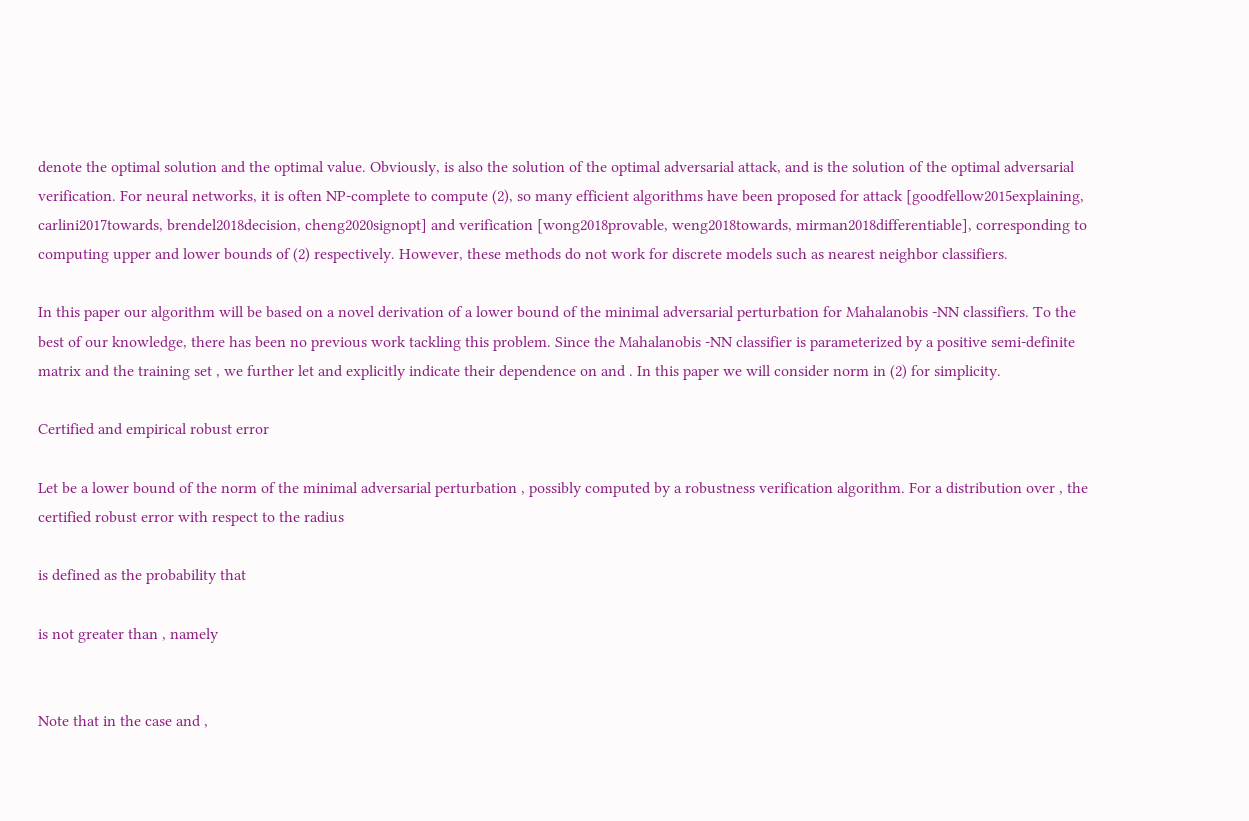denote the optimal solution and the optimal value. Obviously, is also the solution of the optimal adversarial attack, and is the solution of the optimal adversarial verification. For neural networks, it is often NP-complete to compute (2), so many efficient algorithms have been proposed for attack [goodfellow2015explaining, carlini2017towards, brendel2018decision, cheng2020signopt] and verification [wong2018provable, weng2018towards, mirman2018differentiable], corresponding to computing upper and lower bounds of (2) respectively. However, these methods do not work for discrete models such as nearest neighbor classifiers.

In this paper our algorithm will be based on a novel derivation of a lower bound of the minimal adversarial perturbation for Mahalanobis -NN classifiers. To the best of our knowledge, there has been no previous work tackling this problem. Since the Mahalanobis -NN classifier is parameterized by a positive semi-definite matrix and the training set , we further let and explicitly indicate their dependence on and . In this paper we will consider norm in (2) for simplicity.

Certified and empirical robust error

Let be a lower bound of the norm of the minimal adversarial perturbation , possibly computed by a robustness verification algorithm. For a distribution over , the certified robust error with respect to the radius

is defined as the probability that

is not greater than , namely


Note that in the case and ,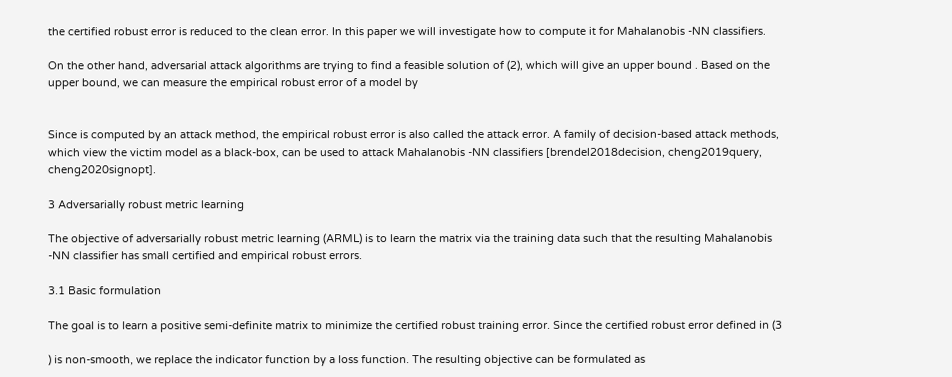the certified robust error is reduced to the clean error. In this paper we will investigate how to compute it for Mahalanobis -NN classifiers.

On the other hand, adversarial attack algorithms are trying to find a feasible solution of (2), which will give an upper bound . Based on the upper bound, we can measure the empirical robust error of a model by


Since is computed by an attack method, the empirical robust error is also called the attack error. A family of decision-based attack methods, which view the victim model as a black-box, can be used to attack Mahalanobis -NN classifiers [brendel2018decision, cheng2019query, cheng2020signopt].

3 Adversarially robust metric learning

The objective of adversarially robust metric learning (ARML) is to learn the matrix via the training data such that the resulting Mahalanobis -NN classifier has small certified and empirical robust errors.

3.1 Basic formulation

The goal is to learn a positive semi-definite matrix to minimize the certified robust training error. Since the certified robust error defined in (3

) is non-smooth, we replace the indicator function by a loss function. The resulting objective can be formulated as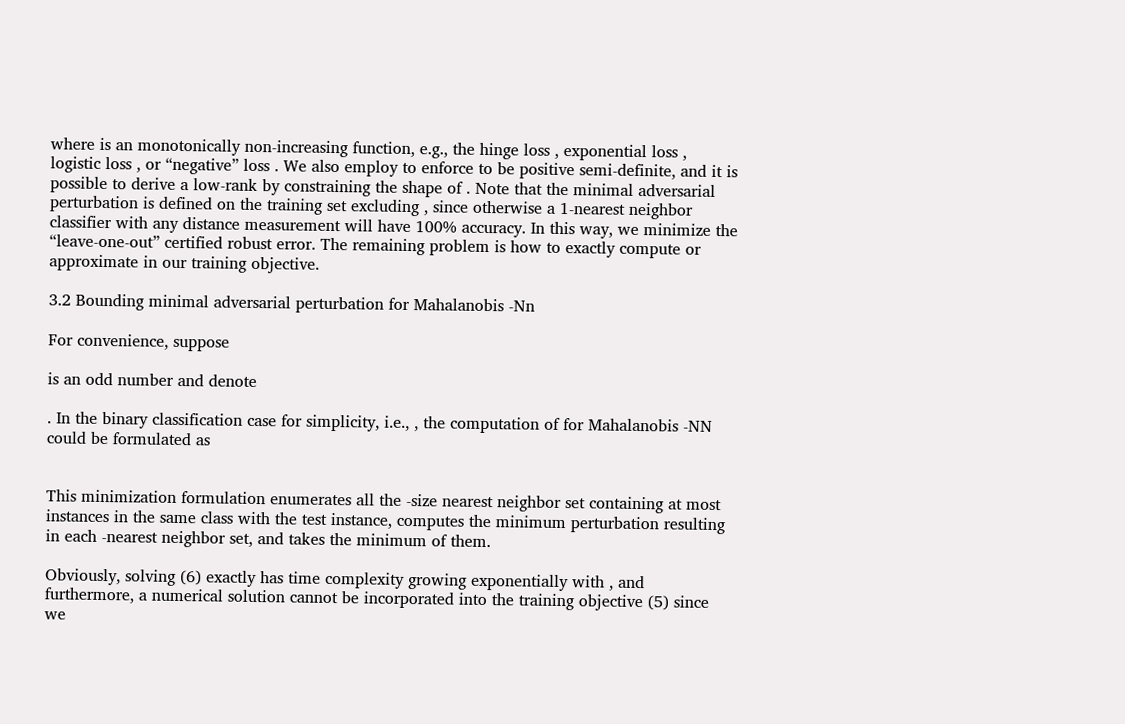where is an monotonically non-increasing function, e.g., the hinge loss , exponential loss , logistic loss , or “negative” loss . We also employ to enforce to be positive semi-definite, and it is possible to derive a low-rank by constraining the shape of . Note that the minimal adversarial perturbation is defined on the training set excluding , since otherwise a 1-nearest neighbor classifier with any distance measurement will have 100% accuracy. In this way, we minimize the “leave-one-out” certified robust error. The remaining problem is how to exactly compute or approximate in our training objective.

3.2 Bounding minimal adversarial perturbation for Mahalanobis -Nn

For convenience, suppose

is an odd number and denote

. In the binary classification case for simplicity, i.e., , the computation of for Mahalanobis -NN could be formulated as


This minimization formulation enumerates all the -size nearest neighbor set containing at most instances in the same class with the test instance, computes the minimum perturbation resulting in each -nearest neighbor set, and takes the minimum of them.

Obviously, solving (6) exactly has time complexity growing exponentially with , and furthermore, a numerical solution cannot be incorporated into the training objective (5) since we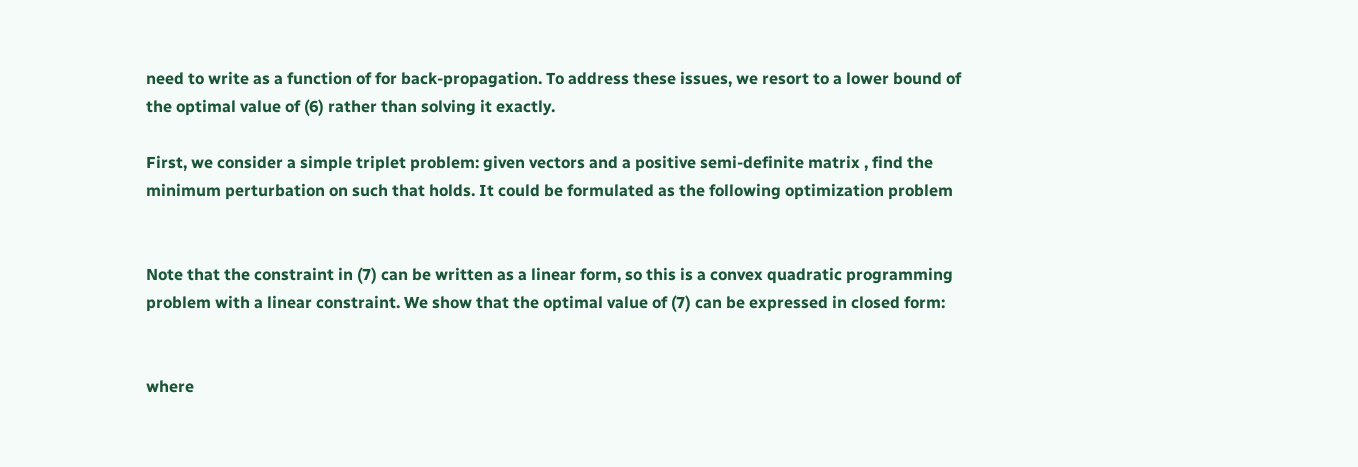need to write as a function of for back-propagation. To address these issues, we resort to a lower bound of the optimal value of (6) rather than solving it exactly.

First, we consider a simple triplet problem: given vectors and a positive semi-definite matrix , find the minimum perturbation on such that holds. It could be formulated as the following optimization problem


Note that the constraint in (7) can be written as a linear form, so this is a convex quadratic programming problem with a linear constraint. We show that the optimal value of (7) can be expressed in closed form:


where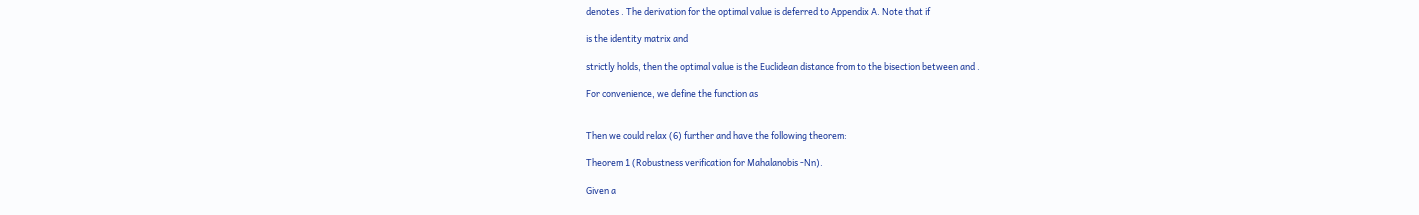denotes . The derivation for the optimal value is deferred to Appendix A. Note that if

is the identity matrix and

strictly holds, then the optimal value is the Euclidean distance from to the bisection between and .

For convenience, we define the function as


Then we could relax (6) further and have the following theorem:

Theorem 1 (Robustness verification for Mahalanobis -Nn).

Given a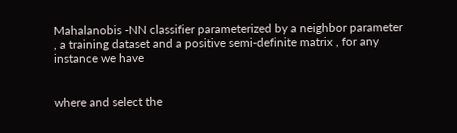Mahalanobis -NN classifier parameterized by a neighbor parameter , a training dataset and a positive semi-definite matrix , for any instance we have


where and select the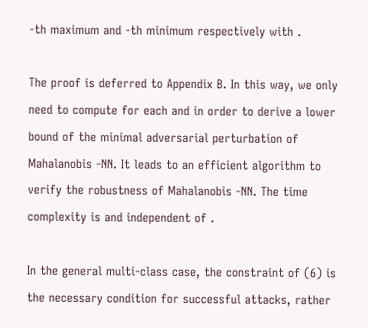-th maximum and -th minimum respectively with .

The proof is deferred to Appendix B. In this way, we only need to compute for each and in order to derive a lower bound of the minimal adversarial perturbation of Mahalanobis -NN. It leads to an efficient algorithm to verify the robustness of Mahalanobis -NN. The time complexity is and independent of .

In the general multi-class case, the constraint of (6) is the necessary condition for successful attacks, rather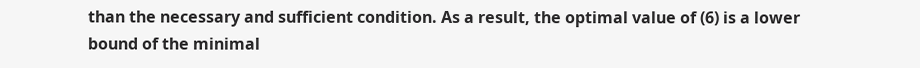than the necessary and sufficient condition. As a result, the optimal value of (6) is a lower bound of the minimal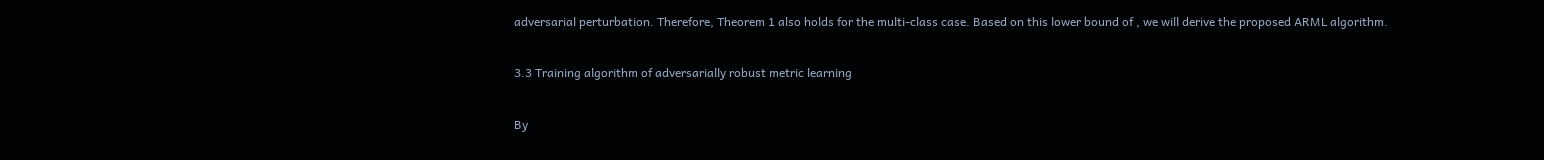adversarial perturbation. Therefore, Theorem 1 also holds for the multi-class case. Based on this lower bound of , we will derive the proposed ARML algorithm.

3.3 Training algorithm of adversarially robust metric learning

By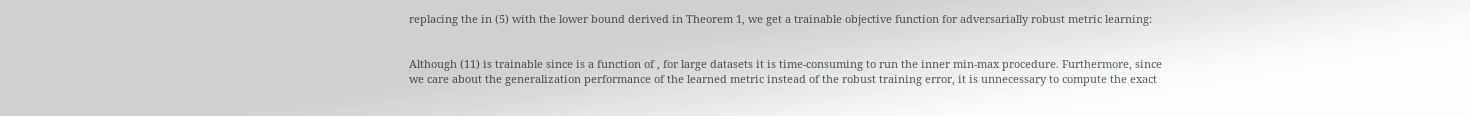replacing the in (5) with the lower bound derived in Theorem 1, we get a trainable objective function for adversarially robust metric learning:


Although (11) is trainable since is a function of , for large datasets it is time-consuming to run the inner min-max procedure. Furthermore, since we care about the generalization performance of the learned metric instead of the robust training error, it is unnecessary to compute the exact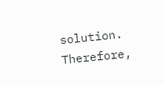solution. Therefore,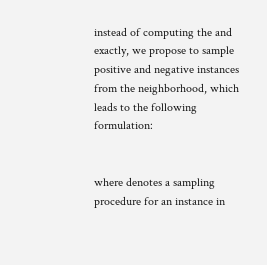instead of computing the and exactly, we propose to sample positive and negative instances from the neighborhood, which leads to the following formulation:


where denotes a sampling procedure for an instance in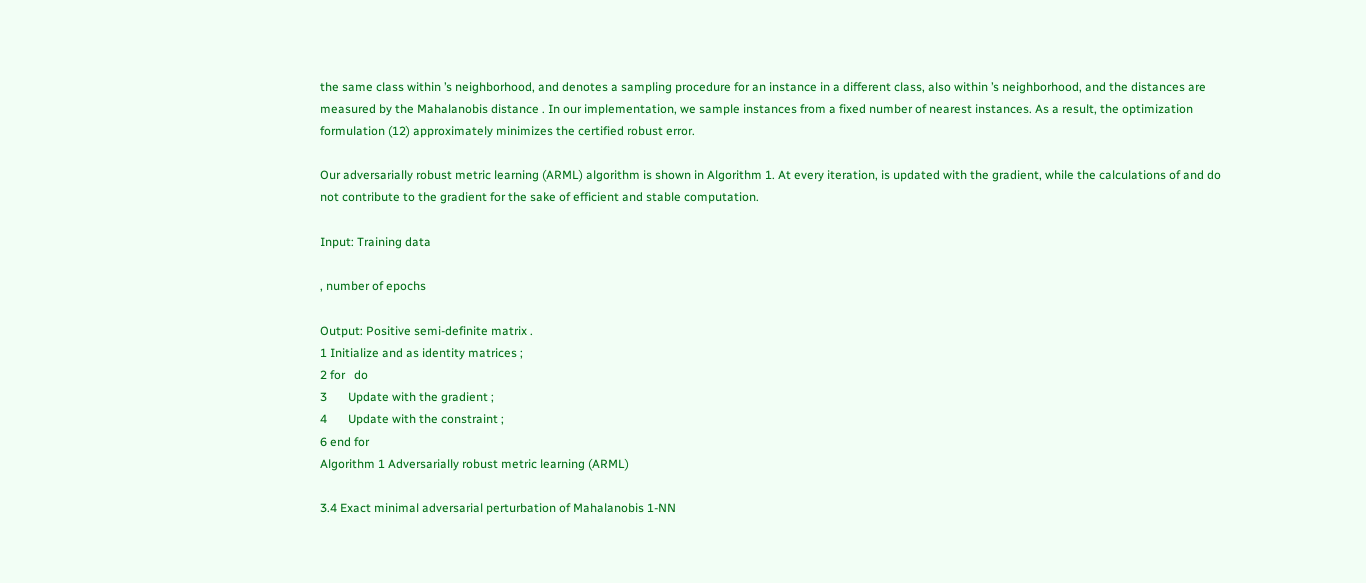the same class within ’s neighborhood, and denotes a sampling procedure for an instance in a different class, also within ’s neighborhood, and the distances are measured by the Mahalanobis distance . In our implementation, we sample instances from a fixed number of nearest instances. As a result, the optimization formulation (12) approximately minimizes the certified robust error.

Our adversarially robust metric learning (ARML) algorithm is shown in Algorithm 1. At every iteration, is updated with the gradient, while the calculations of and do not contribute to the gradient for the sake of efficient and stable computation.

Input: Training data

, number of epochs

Output: Positive semi-definite matrix .
1 Initialize and as identity matrices ;
2 for   do
3       Update with the gradient ;
4       Update with the constraint ;
6 end for
Algorithm 1 Adversarially robust metric learning (ARML)

3.4 Exact minimal adversarial perturbation of Mahalanobis 1-NN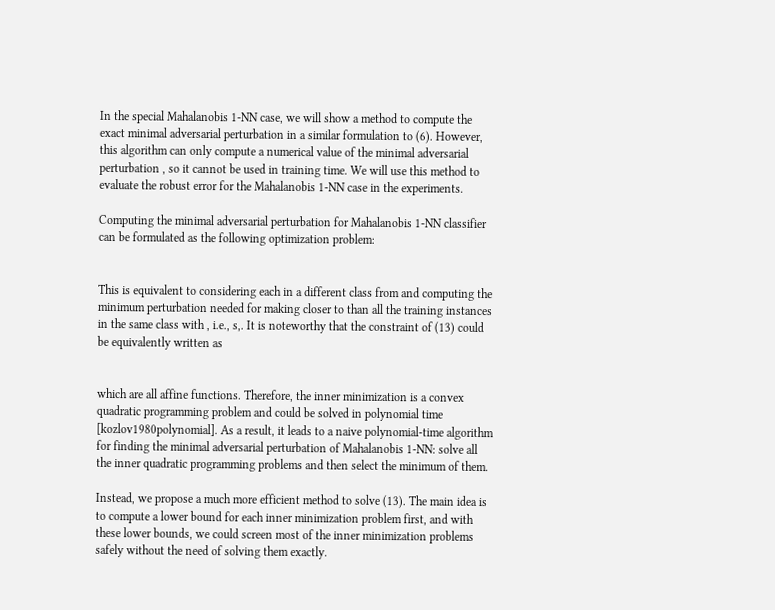In the special Mahalanobis 1-NN case, we will show a method to compute the exact minimal adversarial perturbation in a similar formulation to (6). However, this algorithm can only compute a numerical value of the minimal adversarial perturbation , so it cannot be used in training time. We will use this method to evaluate the robust error for the Mahalanobis 1-NN case in the experiments.

Computing the minimal adversarial perturbation for Mahalanobis 1-NN classifier can be formulated as the following optimization problem:


This is equivalent to considering each in a different class from and computing the minimum perturbation needed for making closer to than all the training instances in the same class with , i.e., s,. It is noteworthy that the constraint of (13) could be equivalently written as


which are all affine functions. Therefore, the inner minimization is a convex quadratic programming problem and could be solved in polynomial time [kozlov1980polynomial]. As a result, it leads to a naive polynomial-time algorithm for finding the minimal adversarial perturbation of Mahalanobis 1-NN: solve all the inner quadratic programming problems and then select the minimum of them.

Instead, we propose a much more efficient method to solve (13). The main idea is to compute a lower bound for each inner minimization problem first, and with these lower bounds, we could screen most of the inner minimization problems safely without the need of solving them exactly.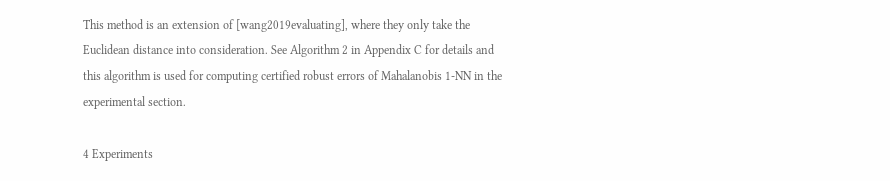This method is an extension of [wang2019evaluating], where they only take the Euclidean distance into consideration. See Algorithm 2 in Appendix C for details and this algorithm is used for computing certified robust errors of Mahalanobis 1-NN in the experimental section.

4 Experiments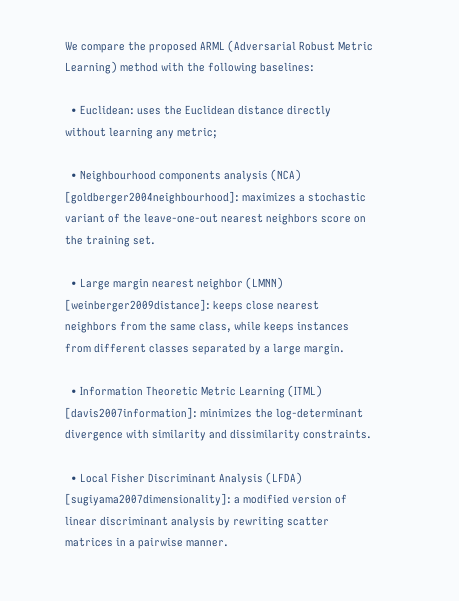We compare the proposed ARML (Adversarial Robust Metric Learning) method with the following baselines:

  • Euclidean: uses the Euclidean distance directly without learning any metric;

  • Neighbourhood components analysis (NCA) [goldberger2004neighbourhood]: maximizes a stochastic variant of the leave-one-out nearest neighbors score on the training set.

  • Large margin nearest neighbor (LMNN) [weinberger2009distance]: keeps close nearest neighbors from the same class, while keeps instances from different classes separated by a large margin.

  • Information Theoretic Metric Learning (ITML) [davis2007information]: minimizes the log-determinant divergence with similarity and dissimilarity constraints.

  • Local Fisher Discriminant Analysis (LFDA) [sugiyama2007dimensionality]: a modified version of linear discriminant analysis by rewriting scatter matrices in a pairwise manner.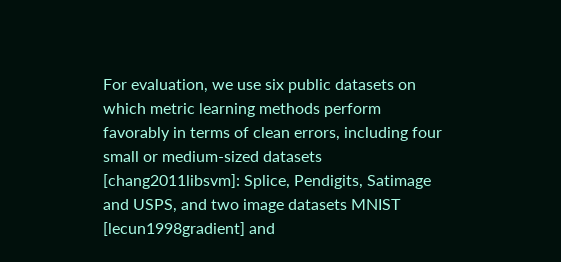For evaluation, we use six public datasets on which metric learning methods perform favorably in terms of clean errors, including four small or medium-sized datasets [chang2011libsvm]: Splice, Pendigits, Satimage and USPS, and two image datasets MNIST [lecun1998gradient] and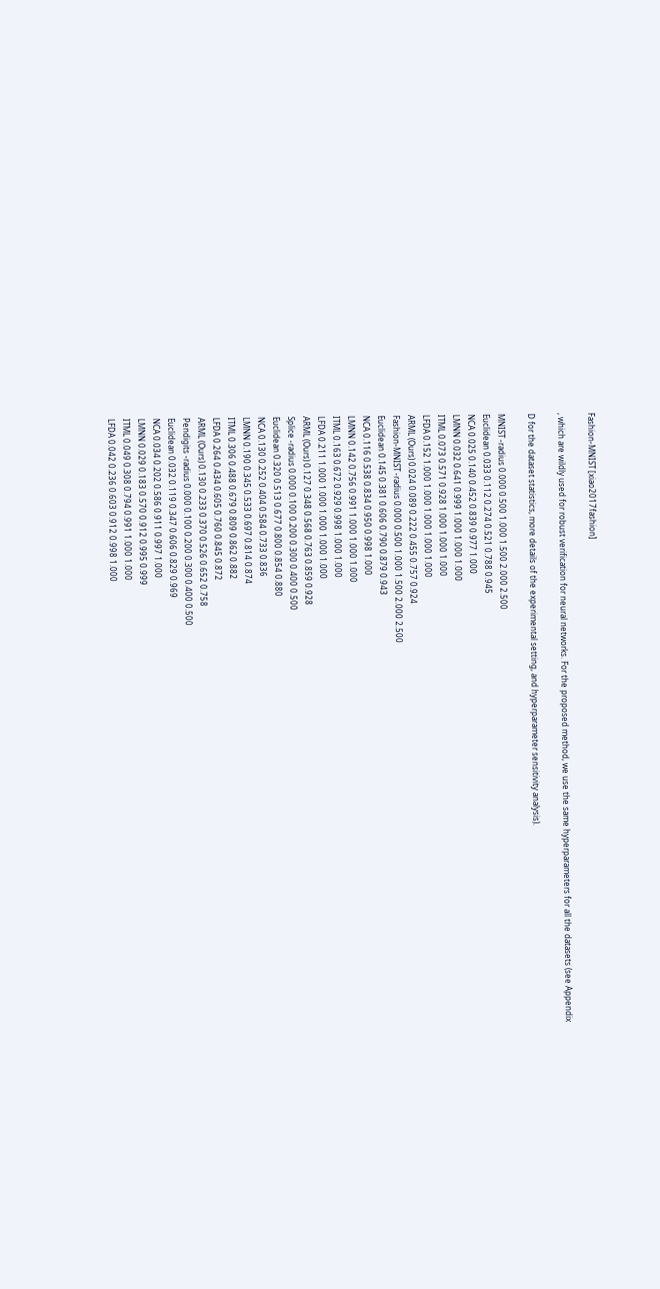Fashion-MNIST [xiao2017fashion]

, which are wildly used for robust verification for neural networks. For the proposed method, we use the same hyperparameters for all the datasets (see Appendix

D for the dataset statistics, more details of the experimental setting, and hyperparameter sensitivity analysis).

MNIST -radius 0.000 0.500 1.000 1.500 2.000 2.500
Euclidean 0.033 0.112 0.274 0.521 0.788 0.945
NCA 0.025 0.140 0.452 0.839 0.977 1.000
LMNN 0.032 0.641 0.999 1.000 1.000 1.000
ITML 0.073 0.571 0.928 1.000 1.000 1.000
LFDA 0.152 1.000 1.000 1.000 1.000 1.000
ARML (Ours) 0.024 0.089 0.222 0.455 0.757 0.924
Fashion-MNIST -radius 0.000 0.500 1.000 1.500 2.000 2.500
Euclidean 0.145 0.381 0.606 0.790 0.879 0.943
NCA 0.116 0.538 0.834 0.950 0.998 1.000
LMNN 0.142 0.756 0.991 1.000 1.000 1.000
ITML 0.163 0.672 0.929 0.998 1.000 1.000
LFDA 0.211 1.000 1.000 1.000 1.000 1.000
ARML (Ours) 0.127 0.348 0.568 0.763 0.859 0.928
Splice -radius 0.000 0.100 0.200 0.300 0.400 0.500
Euclidean 0.320 0.513 0.677 0.800 0.854 0.880
NCA 0.130 0.252 0.404 0.584 0.733 0.836
LMNN 0.190 0.345 0.533 0.697 0.814 0.874
ITML 0.306 0.488 0.679 0.809 0.862 0.882
LFDA 0.264 0.434 0.605 0.760 0.845 0.872
ARML (Ours) 0.130 0.233 0.370 0.526 0.652 0.758
Pendigits -radius 0.000 0.100 0.200 0.300 0.400 0.500
Euclidean 0.032 0.119 0.347 0.606 0.829 0.969
NCA 0.034 0.202 0.586 0.911 0.997 1.000
LMNN 0.029 0.183 0.570 0.912 0.995 0.999
ITML 0.049 0.308 0.794 0.991 1.000 1.000
LFDA 0.042 0.236 0.603 0.912 0.998 1.000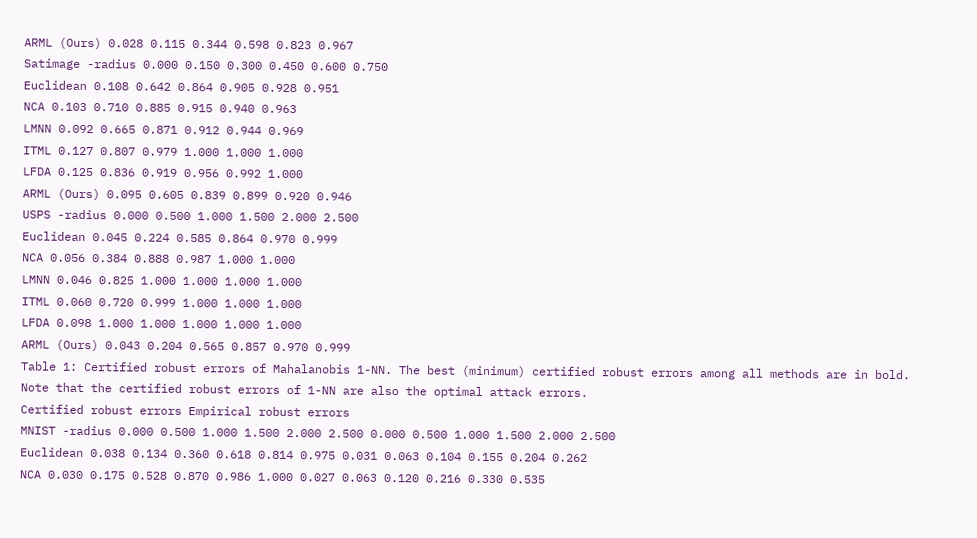ARML (Ours) 0.028 0.115 0.344 0.598 0.823 0.967
Satimage -radius 0.000 0.150 0.300 0.450 0.600 0.750
Euclidean 0.108 0.642 0.864 0.905 0.928 0.951
NCA 0.103 0.710 0.885 0.915 0.940 0.963
LMNN 0.092 0.665 0.871 0.912 0.944 0.969
ITML 0.127 0.807 0.979 1.000 1.000 1.000
LFDA 0.125 0.836 0.919 0.956 0.992 1.000
ARML (Ours) 0.095 0.605 0.839 0.899 0.920 0.946
USPS -radius 0.000 0.500 1.000 1.500 2.000 2.500
Euclidean 0.045 0.224 0.585 0.864 0.970 0.999
NCA 0.056 0.384 0.888 0.987 1.000 1.000
LMNN 0.046 0.825 1.000 1.000 1.000 1.000
ITML 0.060 0.720 0.999 1.000 1.000 1.000
LFDA 0.098 1.000 1.000 1.000 1.000 1.000
ARML (Ours) 0.043 0.204 0.565 0.857 0.970 0.999
Table 1: Certified robust errors of Mahalanobis 1-NN. The best (minimum) certified robust errors among all methods are in bold. Note that the certified robust errors of 1-NN are also the optimal attack errors.
Certified robust errors Empirical robust errors
MNIST -radius 0.000 0.500 1.000 1.500 2.000 2.500 0.000 0.500 1.000 1.500 2.000 2.500
Euclidean 0.038 0.134 0.360 0.618 0.814 0.975 0.031 0.063 0.104 0.155 0.204 0.262
NCA 0.030 0.175 0.528 0.870 0.986 1.000 0.027 0.063 0.120 0.216 0.330 0.535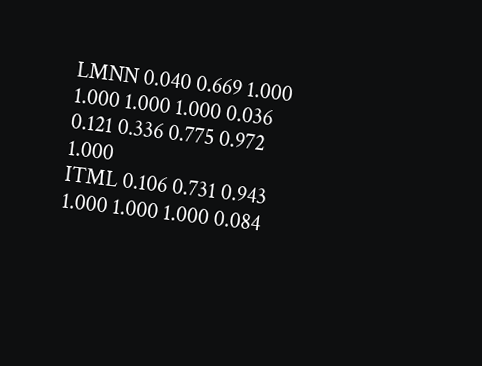LMNN 0.040 0.669 1.000 1.000 1.000 1.000 0.036 0.121 0.336 0.775 0.972 1.000
ITML 0.106 0.731 0.943 1.000 1.000 1.000 0.084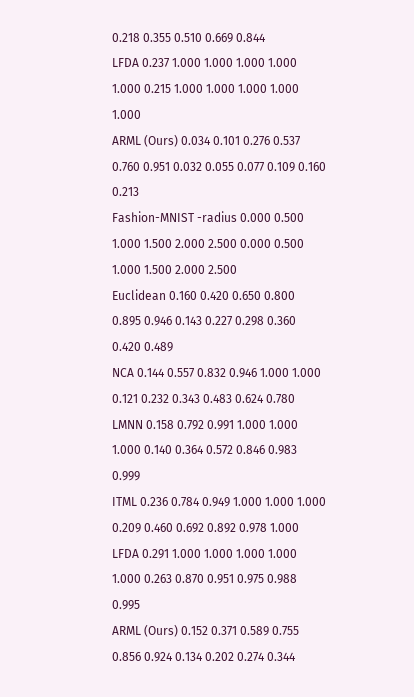0.218 0.355 0.510 0.669 0.844
LFDA 0.237 1.000 1.000 1.000 1.000 1.000 0.215 1.000 1.000 1.000 1.000 1.000
ARML (Ours) 0.034 0.101 0.276 0.537 0.760 0.951 0.032 0.055 0.077 0.109 0.160 0.213
Fashion-MNIST -radius 0.000 0.500 1.000 1.500 2.000 2.500 0.000 0.500 1.000 1.500 2.000 2.500
Euclidean 0.160 0.420 0.650 0.800 0.895 0.946 0.143 0.227 0.298 0.360 0.420 0.489
NCA 0.144 0.557 0.832 0.946 1.000 1.000 0.121 0.232 0.343 0.483 0.624 0.780
LMNN 0.158 0.792 0.991 1.000 1.000 1.000 0.140 0.364 0.572 0.846 0.983 0.999
ITML 0.236 0.784 0.949 1.000 1.000 1.000 0.209 0.460 0.692 0.892 0.978 1.000
LFDA 0.291 1.000 1.000 1.000 1.000 1.000 0.263 0.870 0.951 0.975 0.988 0.995
ARML (Ours) 0.152 0.371 0.589 0.755 0.856 0.924 0.134 0.202 0.274 0.344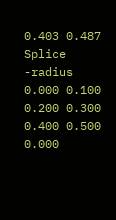0.403 0.487
Splice -radius 0.000 0.100 0.200 0.300 0.400 0.500 0.000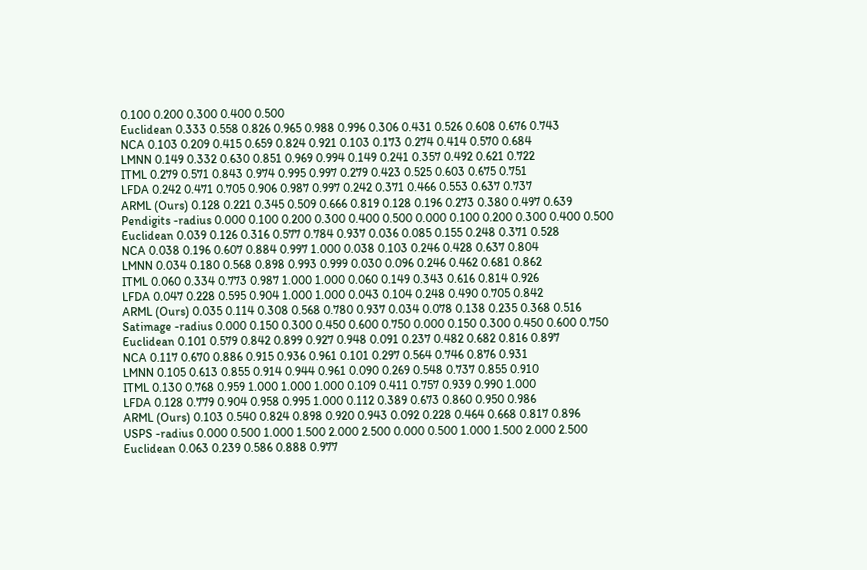0.100 0.200 0.300 0.400 0.500
Euclidean 0.333 0.558 0.826 0.965 0.988 0.996 0.306 0.431 0.526 0.608 0.676 0.743
NCA 0.103 0.209 0.415 0.659 0.824 0.921 0.103 0.173 0.274 0.414 0.570 0.684
LMNN 0.149 0.332 0.630 0.851 0.969 0.994 0.149 0.241 0.357 0.492 0.621 0.722
ITML 0.279 0.571 0.843 0.974 0.995 0.997 0.279 0.423 0.525 0.603 0.675 0.751
LFDA 0.242 0.471 0.705 0.906 0.987 0.997 0.242 0.371 0.466 0.553 0.637 0.737
ARML (Ours) 0.128 0.221 0.345 0.509 0.666 0.819 0.128 0.196 0.273 0.380 0.497 0.639
Pendigits -radius 0.000 0.100 0.200 0.300 0.400 0.500 0.000 0.100 0.200 0.300 0.400 0.500
Euclidean 0.039 0.126 0.316 0.577 0.784 0.937 0.036 0.085 0.155 0.248 0.371 0.528
NCA 0.038 0.196 0.607 0.884 0.997 1.000 0.038 0.103 0.246 0.428 0.637 0.804
LMNN 0.034 0.180 0.568 0.898 0.993 0.999 0.030 0.096 0.246 0.462 0.681 0.862
ITML 0.060 0.334 0.773 0.987 1.000 1.000 0.060 0.149 0.343 0.616 0.814 0.926
LFDA 0.047 0.228 0.595 0.904 1.000 1.000 0.043 0.104 0.248 0.490 0.705 0.842
ARML (Ours) 0.035 0.114 0.308 0.568 0.780 0.937 0.034 0.078 0.138 0.235 0.368 0.516
Satimage -radius 0.000 0.150 0.300 0.450 0.600 0.750 0.000 0.150 0.300 0.450 0.600 0.750
Euclidean 0.101 0.579 0.842 0.899 0.927 0.948 0.091 0.237 0.482 0.682 0.816 0.897
NCA 0.117 0.670 0.886 0.915 0.936 0.961 0.101 0.297 0.564 0.746 0.876 0.931
LMNN 0.105 0.613 0.855 0.914 0.944 0.961 0.090 0.269 0.548 0.737 0.855 0.910
ITML 0.130 0.768 0.959 1.000 1.000 1.000 0.109 0.411 0.757 0.939 0.990 1.000
LFDA 0.128 0.779 0.904 0.958 0.995 1.000 0.112 0.389 0.673 0.860 0.950 0.986
ARML (Ours) 0.103 0.540 0.824 0.898 0.920 0.943 0.092 0.228 0.464 0.668 0.817 0.896
USPS -radius 0.000 0.500 1.000 1.500 2.000 2.500 0.000 0.500 1.000 1.500 2.000 2.500
Euclidean 0.063 0.239 0.586 0.888 0.977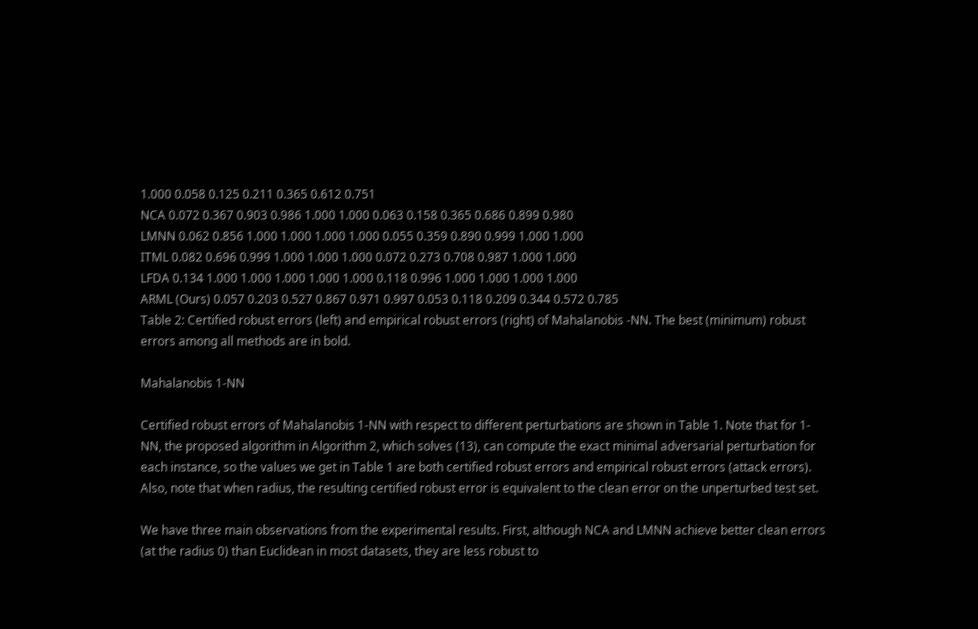1.000 0.058 0.125 0.211 0.365 0.612 0.751
NCA 0.072 0.367 0.903 0.986 1.000 1.000 0.063 0.158 0.365 0.686 0.899 0.980
LMNN 0.062 0.856 1.000 1.000 1.000 1.000 0.055 0.359 0.890 0.999 1.000 1.000
ITML 0.082 0.696 0.999 1.000 1.000 1.000 0.072 0.273 0.708 0.987 1.000 1.000
LFDA 0.134 1.000 1.000 1.000 1.000 1.000 0.118 0.996 1.000 1.000 1.000 1.000
ARML (Ours) 0.057 0.203 0.527 0.867 0.971 0.997 0.053 0.118 0.209 0.344 0.572 0.785
Table 2: Certified robust errors (left) and empirical robust errors (right) of Mahalanobis -NN. The best (minimum) robust errors among all methods are in bold.

Mahalanobis 1-NN

Certified robust errors of Mahalanobis 1-NN with respect to different perturbations are shown in Table 1. Note that for 1-NN, the proposed algorithm in Algorithm 2, which solves (13), can compute the exact minimal adversarial perturbation for each instance, so the values we get in Table 1 are both certified robust errors and empirical robust errors (attack errors). Also, note that when radius, the resulting certified robust error is equivalent to the clean error on the unperturbed test set.

We have three main observations from the experimental results. First, although NCA and LMNN achieve better clean errors (at the radius 0) than Euclidean in most datasets, they are less robust to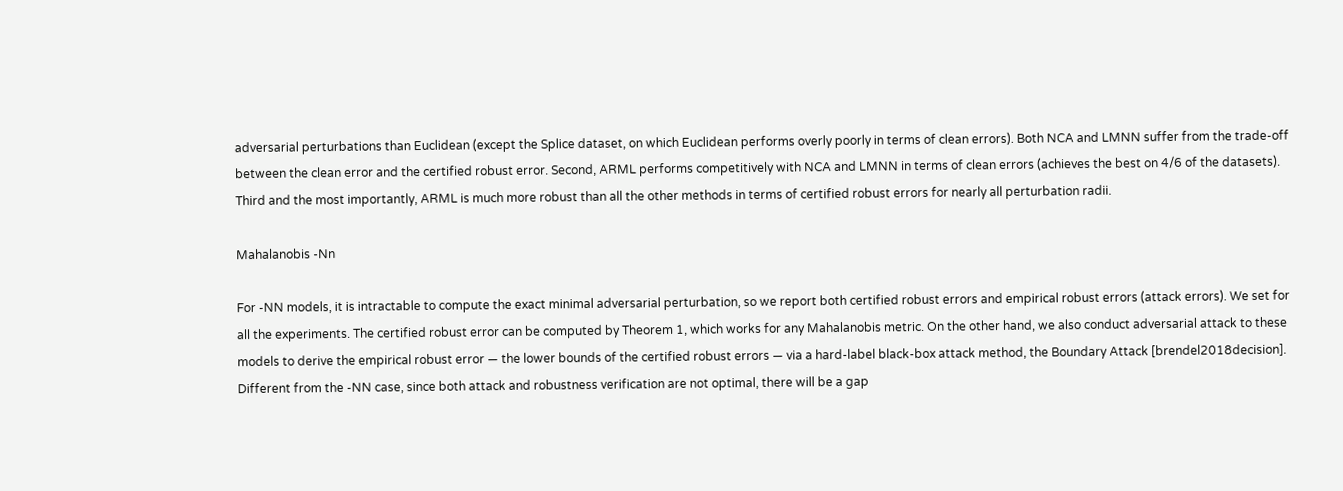adversarial perturbations than Euclidean (except the Splice dataset, on which Euclidean performs overly poorly in terms of clean errors). Both NCA and LMNN suffer from the trade-off between the clean error and the certified robust error. Second, ARML performs competitively with NCA and LMNN in terms of clean errors (achieves the best on 4/6 of the datasets). Third and the most importantly, ARML is much more robust than all the other methods in terms of certified robust errors for nearly all perturbation radii.

Mahalanobis -Nn

For -NN models, it is intractable to compute the exact minimal adversarial perturbation, so we report both certified robust errors and empirical robust errors (attack errors). We set for all the experiments. The certified robust error can be computed by Theorem 1, which works for any Mahalanobis metric. On the other hand, we also conduct adversarial attack to these models to derive the empirical robust error — the lower bounds of the certified robust errors — via a hard-label black-box attack method, the Boundary Attack [brendel2018decision]. Different from the -NN case, since both attack and robustness verification are not optimal, there will be a gap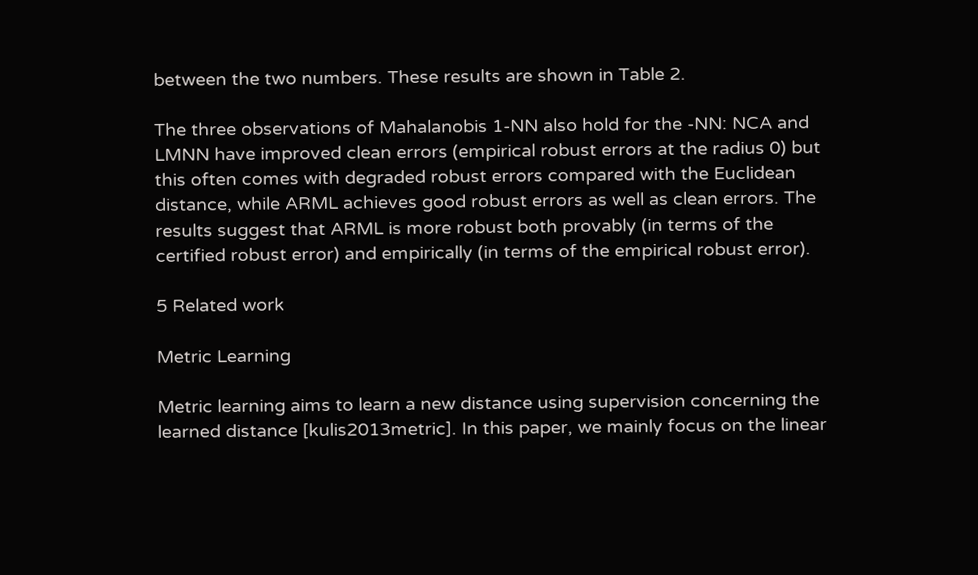between the two numbers. These results are shown in Table 2.

The three observations of Mahalanobis 1-NN also hold for the -NN: NCA and LMNN have improved clean errors (empirical robust errors at the radius 0) but this often comes with degraded robust errors compared with the Euclidean distance, while ARML achieves good robust errors as well as clean errors. The results suggest that ARML is more robust both provably (in terms of the certified robust error) and empirically (in terms of the empirical robust error).

5 Related work

Metric Learning

Metric learning aims to learn a new distance using supervision concerning the learned distance [kulis2013metric]. In this paper, we mainly focus on the linear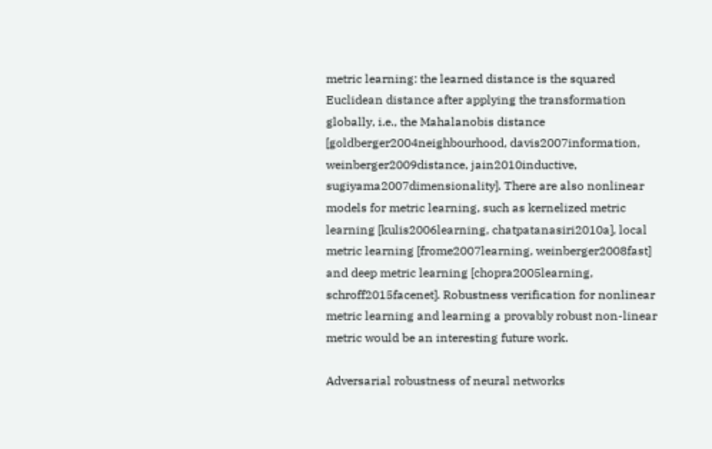metric learning: the learned distance is the squared Euclidean distance after applying the transformation globally, i.e., the Mahalanobis distance [goldberger2004neighbourhood, davis2007information, weinberger2009distance, jain2010inductive, sugiyama2007dimensionality]. There are also nonlinear models for metric learning, such as kernelized metric learning [kulis2006learning, chatpatanasiri2010a], local metric learning [frome2007learning, weinberger2008fast] and deep metric learning [chopra2005learning, schroff2015facenet]. Robustness verification for nonlinear metric learning and learning a provably robust non-linear metric would be an interesting future work.

Adversarial robustness of neural networks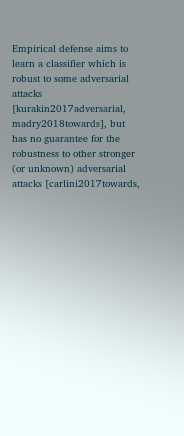Empirical defense aims to learn a classifier which is robust to some adversarial attacks [kurakin2017adversarial, madry2018towards], but has no guarantee for the robustness to other stronger (or unknown) adversarial attacks [carlini2017towards,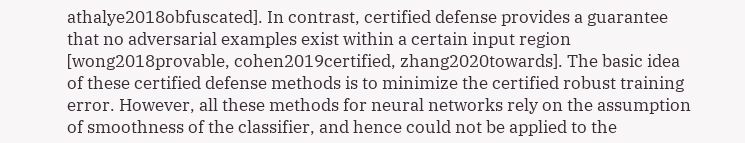athalye2018obfuscated]. In contrast, certified defense provides a guarantee that no adversarial examples exist within a certain input region [wong2018provable, cohen2019certified, zhang2020towards]. The basic idea of these certified defense methods is to minimize the certified robust training error. However, all these methods for neural networks rely on the assumption of smoothness of the classifier, and hence could not be applied to the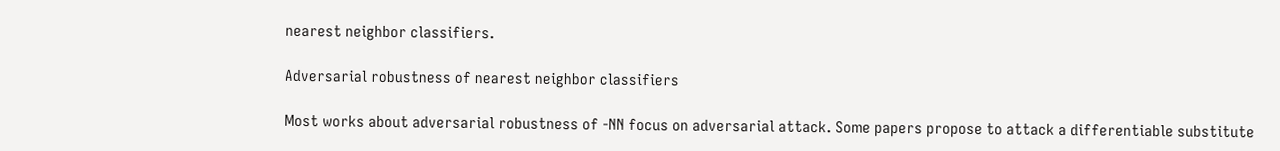nearest neighbor classifiers.

Adversarial robustness of nearest neighbor classifiers

Most works about adversarial robustness of -NN focus on adversarial attack. Some papers propose to attack a differentiable substitute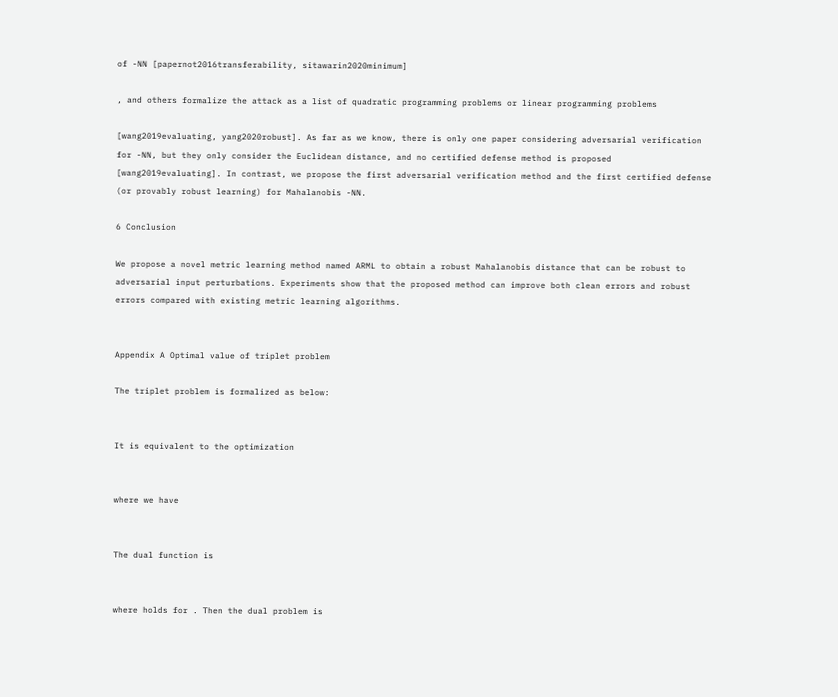of -NN [papernot2016transferability, sitawarin2020minimum]

, and others formalize the attack as a list of quadratic programming problems or linear programming problems

[wang2019evaluating, yang2020robust]. As far as we know, there is only one paper considering adversarial verification for -NN, but they only consider the Euclidean distance, and no certified defense method is proposed [wang2019evaluating]. In contrast, we propose the first adversarial verification method and the first certified defense (or provably robust learning) for Mahalanobis -NN.

6 Conclusion

We propose a novel metric learning method named ARML to obtain a robust Mahalanobis distance that can be robust to adversarial input perturbations. Experiments show that the proposed method can improve both clean errors and robust errors compared with existing metric learning algorithms.


Appendix A Optimal value of triplet problem

The triplet problem is formalized as below:


It is equivalent to the optimization


where we have


The dual function is


where holds for . Then the dual problem is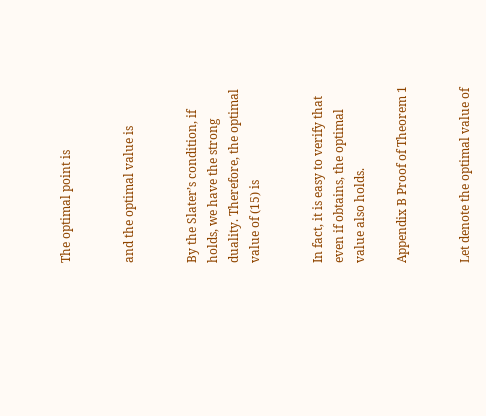The optimal point is


and the optimal value is


By the Slater’s condition, if holds, we have the strong duality. Therefore, the optimal value of (15) is


In fact, it is easy to verify that even if obtains, the optimal value also holds.

Appendix B Proof of Theorem 1


Let denote the optimal value of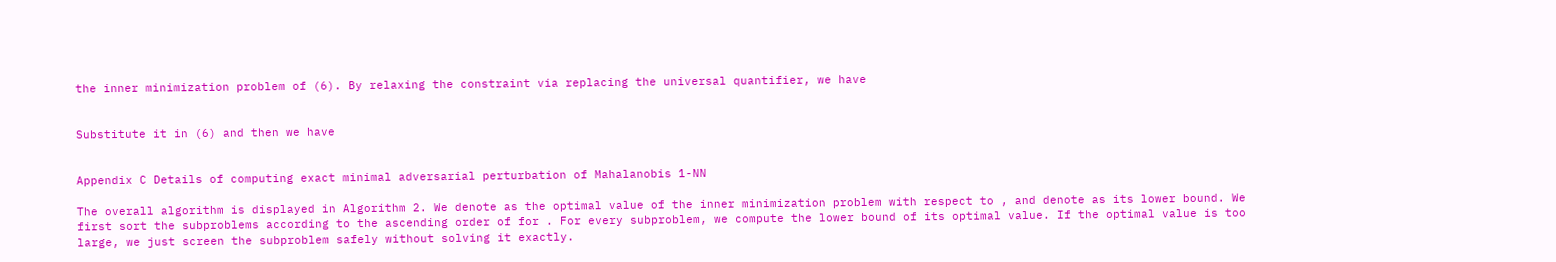the inner minimization problem of (6). By relaxing the constraint via replacing the universal quantifier, we have


Substitute it in (6) and then we have


Appendix C Details of computing exact minimal adversarial perturbation of Mahalanobis 1-NN

The overall algorithm is displayed in Algorithm 2. We denote as the optimal value of the inner minimization problem with respect to , and denote as its lower bound. We first sort the subproblems according to the ascending order of for . For every subproblem, we compute the lower bound of its optimal value. If the optimal value is too large, we just screen the subproblem safely without solving it exactly.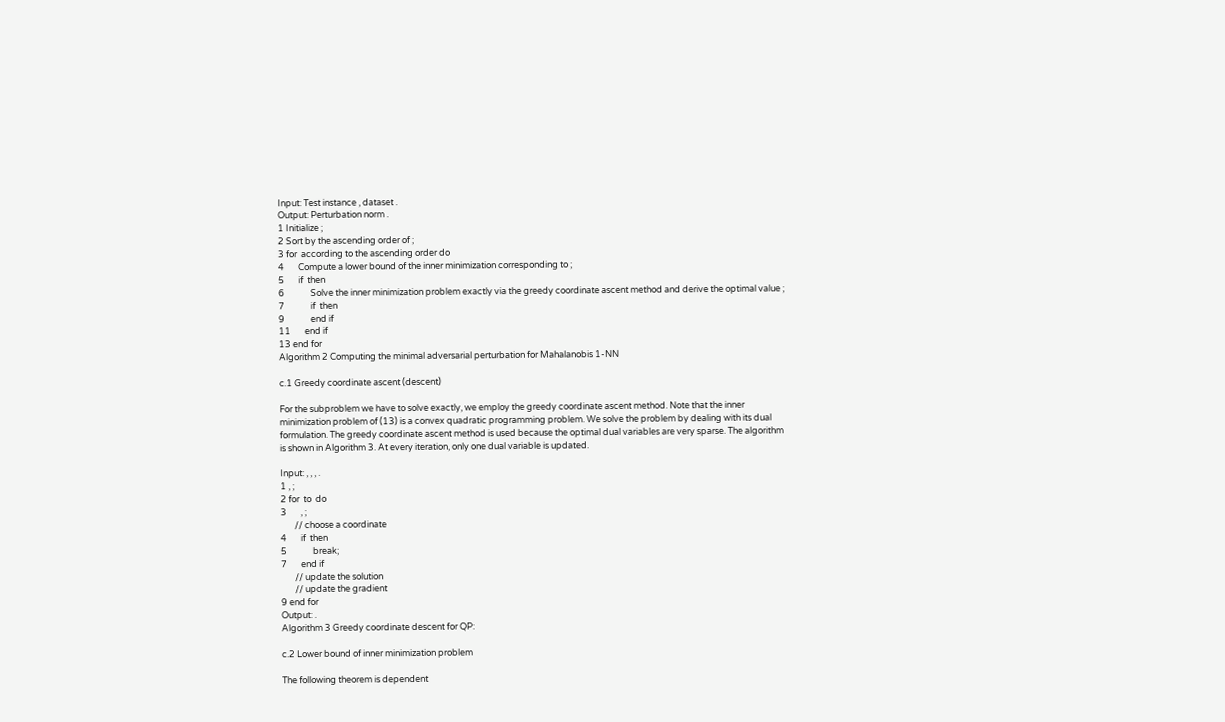Input: Test instance , dataset .
Output: Perturbation norm .
1 Initialize ;
2 Sort by the ascending order of ;
3 for  according to the ascending order do
4       Compute a lower bound of the inner minimization corresponding to ;
5       if  then
6             Solve the inner minimization problem exactly via the greedy coordinate ascent method and derive the optimal value ;
7             if  then
9             end if
11       end if
13 end for
Algorithm 2 Computing the minimal adversarial perturbation for Mahalanobis 1-NN

c.1 Greedy coordinate ascent (descent)

For the subproblem we have to solve exactly, we employ the greedy coordinate ascent method. Note that the inner minimization problem of (13) is a convex quadratic programming problem. We solve the problem by dealing with its dual formulation. The greedy coordinate ascent method is used because the optimal dual variables are very sparse. The algorithm is shown in Algorithm 3. At every iteration, only one dual variable is updated.

Input: , , , .
1 , ;
2 for  to  do
3       , ;
       // choose a coordinate
4       if  then
5             break;
7       end if
       // update the solution
       // update the gradient
9 end for
Output: .
Algorithm 3 Greedy coordinate descent for QP:

c.2 Lower bound of inner minimization problem

The following theorem is dependent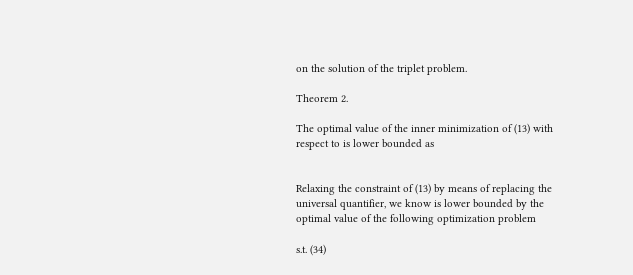on the solution of the triplet problem.

Theorem 2.

The optimal value of the inner minimization of (13) with respect to is lower bounded as


Relaxing the constraint of (13) by means of replacing the universal quantifier, we know is lower bounded by the optimal value of the following optimization problem

s.t. (34)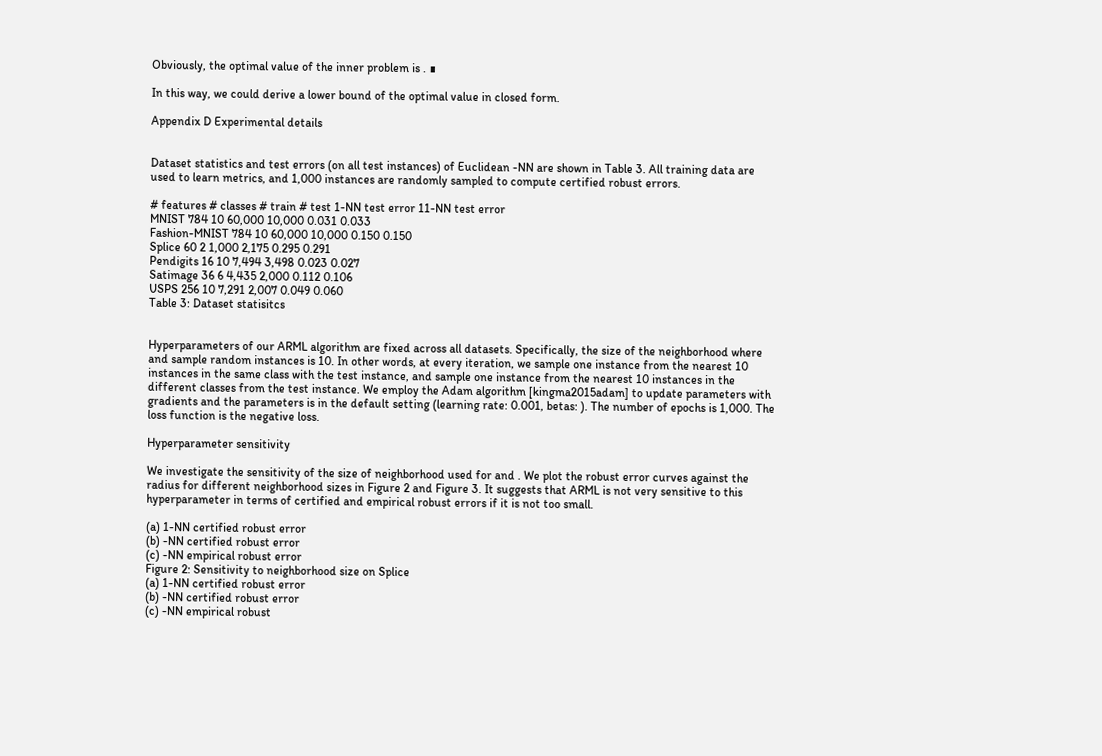Obviously, the optimal value of the inner problem is . ∎

In this way, we could derive a lower bound of the optimal value in closed form.

Appendix D Experimental details


Dataset statistics and test errors (on all test instances) of Euclidean -NN are shown in Table 3. All training data are used to learn metrics, and 1,000 instances are randomly sampled to compute certified robust errors.

# features # classes # train # test 1-NN test error 11-NN test error
MNIST 784 10 60,000 10,000 0.031 0.033
Fashion-MNIST 784 10 60,000 10,000 0.150 0.150
Splice 60 2 1,000 2,175 0.295 0.291
Pendigits 16 10 7,494 3,498 0.023 0.027
Satimage 36 6 4,435 2,000 0.112 0.106
USPS 256 10 7,291 2,007 0.049 0.060
Table 3: Dataset statisitcs


Hyperparameters of our ARML algorithm are fixed across all datasets. Specifically, the size of the neighborhood where and sample random instances is 10. In other words, at every iteration, we sample one instance from the nearest 10 instances in the same class with the test instance, and sample one instance from the nearest 10 instances in the different classes from the test instance. We employ the Adam algorithm [kingma2015adam] to update parameters with gradients and the parameters is in the default setting (learning rate: 0.001, betas: ). The number of epochs is 1,000. The loss function is the negative loss.

Hyperparameter sensitivity

We investigate the sensitivity of the size of neighborhood used for and . We plot the robust error curves against the radius for different neighborhood sizes in Figure 2 and Figure 3. It suggests that ARML is not very sensitive to this hyperparameter in terms of certified and empirical robust errors if it is not too small.

(a) 1-NN certified robust error
(b) -NN certified robust error
(c) -NN empirical robust error
Figure 2: Sensitivity to neighborhood size on Splice
(a) 1-NN certified robust error
(b) -NN certified robust error
(c) -NN empirical robust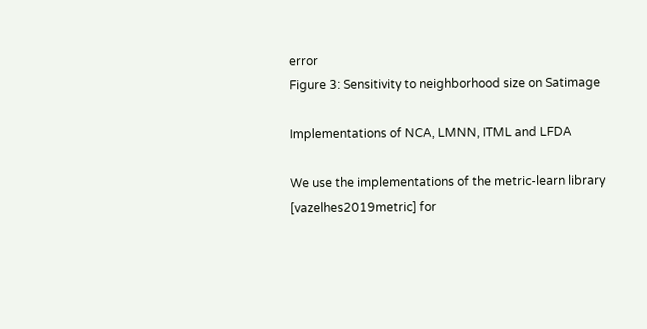error
Figure 3: Sensitivity to neighborhood size on Satimage

Implementations of NCA, LMNN, ITML and LFDA

We use the implementations of the metric-learn library [vazelhes2019metric] for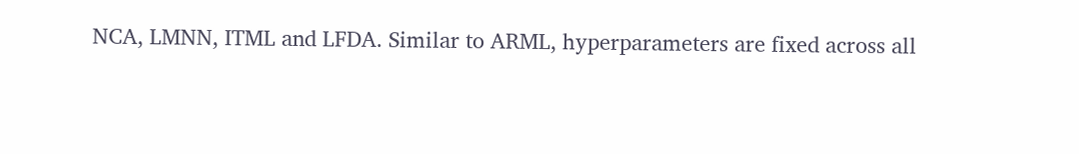NCA, LMNN, ITML and LFDA. Similar to ARML, hyperparameters are fixed across all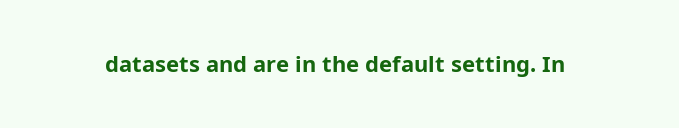datasets and are in the default setting. In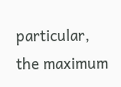particular, the maximum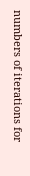numbers of iterations for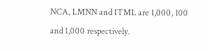NCA, LMNN and ITML are 1,000, 100 and 1,000 respectively.